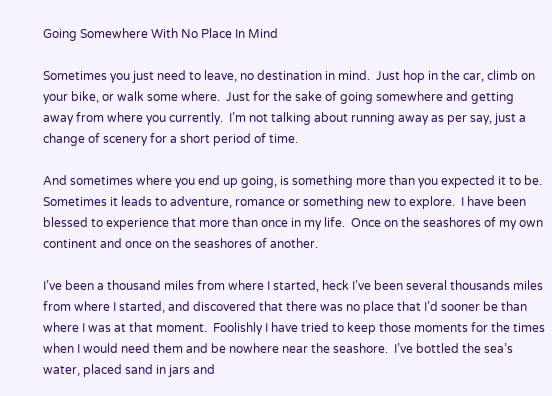Going Somewhere With No Place In Mind

Sometimes you just need to leave, no destination in mind.  Just hop in the car, climb on your bike, or walk some where.  Just for the sake of going somewhere and getting away from where you currently.  I’m not talking about running away as per say, just a change of scenery for a short period of time.

And sometimes where you end up going, is something more than you expected it to be.  Sometimes it leads to adventure, romance or something new to explore.  I have been blessed to experience that more than once in my life.  Once on the seashores of my own continent and once on the seashores of another.

I’ve been a thousand miles from where I started, heck I’ve been several thousands miles from where I started, and discovered that there was no place that I’d sooner be than where I was at that moment.  Foolishly I have tried to keep those moments for the times when I would need them and be nowhere near the seashore.  I’ve bottled the sea’s water, placed sand in jars and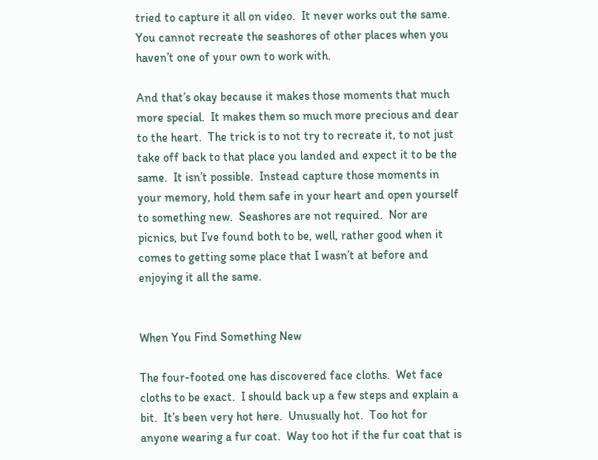tried to capture it all on video.  It never works out the same.  You cannot recreate the seashores of other places when you haven’t one of your own to work with.

And that’s okay because it makes those moments that much more special.  It makes them so much more precious and dear to the heart.  The trick is to not try to recreate it, to not just take off back to that place you landed and expect it to be the same.  It isn’t possible.  Instead capture those moments in your memory, hold them safe in your heart and open yourself to something new.  Seashores are not required.  Nor are picnics, but I’ve found both to be, well, rather good when it comes to getting some place that I wasn’t at before and enjoying it all the same.


When You Find Something New

The four-footed one has discovered face cloths.  Wet face cloths to be exact.  I should back up a few steps and explain a bit.  It’s been very hot here.  Unusually hot.  Too hot for anyone wearing a fur coat.  Way too hot if the fur coat that is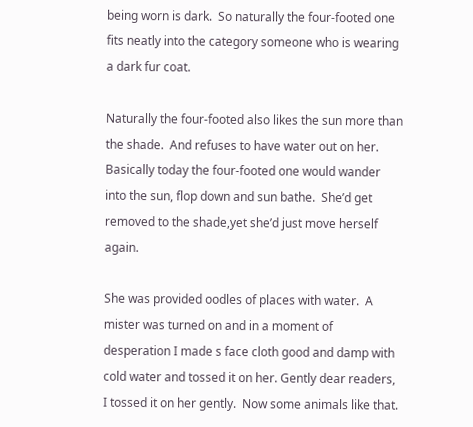being worn is dark.  So naturally the four-footed one fits neatly into the category someone who is wearing a dark fur coat.

Naturally the four-footed also likes the sun more than the shade.  And refuses to have water out on her. Basically today the four-footed one would wander into the sun, flop down and sun bathe.  She’d get removed to the shade,yet she’d just move herself again.

She was provided oodles of places with water.  A mister was turned on and in a moment of desperation I made s face cloth good and damp with cold water and tossed it on her. Gently dear readers, I tossed it on her gently.  Now some animals like that.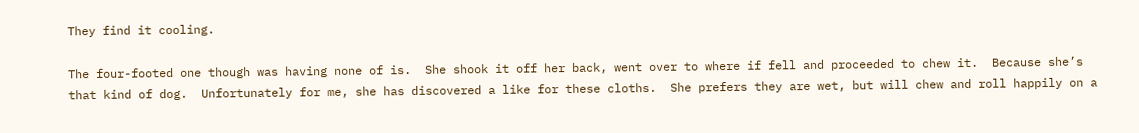They find it cooling.

The four-footed one though was having none of is.  She shook it off her back, went over to where if fell and proceeded to chew it.  Because she’s that kind of dog.  Unfortunately for me, she has discovered a like for these cloths.  She prefers they are wet, but will chew and roll happily on a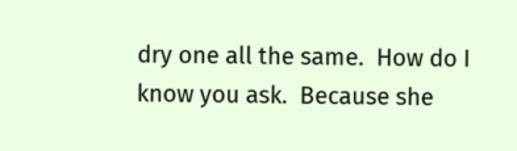dry one all the same.  How do I know you ask.  Because she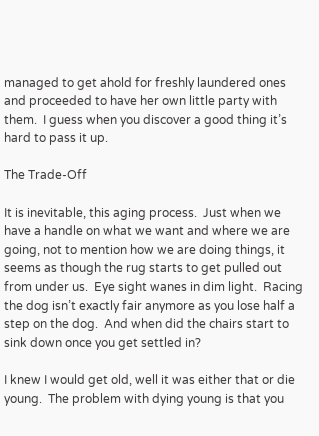managed to get ahold for freshly laundered ones and proceeded to have her own little party with them.  I guess when you discover a good thing it’s hard to pass it up.

The Trade-Off

It is inevitable, this aging process.  Just when we have a handle on what we want and where we are going, not to mention how we are doing things, it seems as though the rug starts to get pulled out from under us.  Eye sight wanes in dim light.  Racing the dog isn’t exactly fair anymore as you lose half a step on the dog.  And when did the chairs start to sink down once you get settled in?

I knew I would get old, well it was either that or die young.  The problem with dying young is that you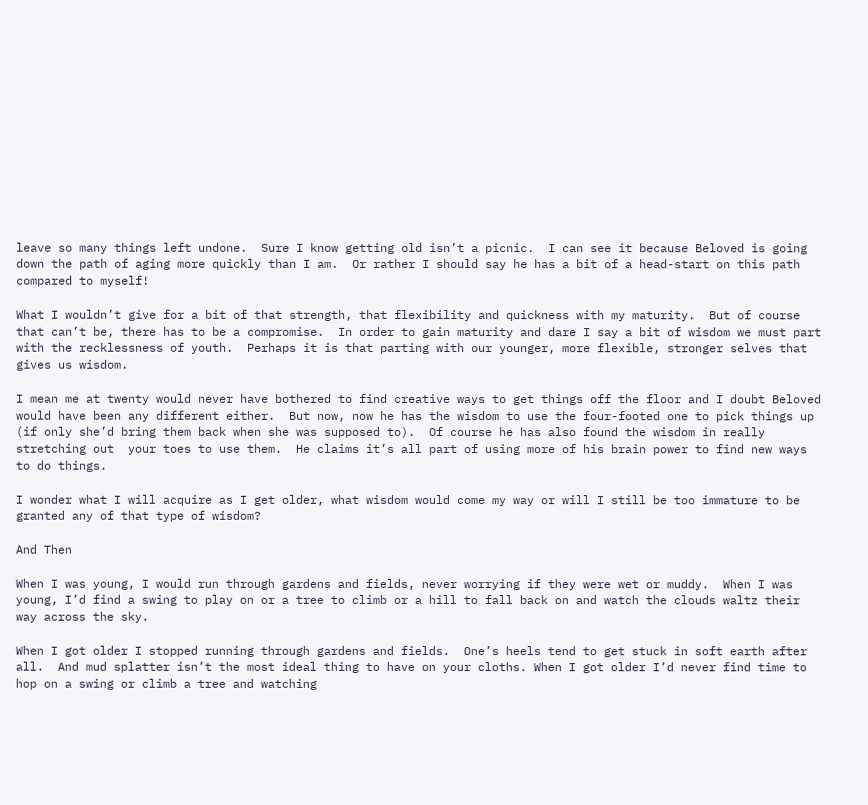leave so many things left undone.  Sure I know getting old isn’t a picnic.  I can see it because Beloved is going down the path of aging more quickly than I am.  Or rather I should say he has a bit of a head-start on this path compared to myself!

What I wouldn’t give for a bit of that strength, that flexibility and quickness with my maturity.  But of course that can’t be, there has to be a compromise.  In order to gain maturity and dare I say a bit of wisdom we must part with the recklessness of youth.  Perhaps it is that parting with our younger, more flexible, stronger selves that gives us wisdom.

I mean me at twenty would never have bothered to find creative ways to get things off the floor and I doubt Beloved would have been any different either.  But now, now he has the wisdom to use the four-footed one to pick things up (if only she’d bring them back when she was supposed to).  Of course he has also found the wisdom in really stretching out  your toes to use them.  He claims it’s all part of using more of his brain power to find new ways to do things.

I wonder what I will acquire as I get older, what wisdom would come my way or will I still be too immature to be granted any of that type of wisdom?

And Then

When I was young, I would run through gardens and fields, never worrying if they were wet or muddy.  When I was young, I’d find a swing to play on or a tree to climb or a hill to fall back on and watch the clouds waltz their way across the sky.

When I got older I stopped running through gardens and fields.  One’s heels tend to get stuck in soft earth after all.  And mud splatter isn’t the most ideal thing to have on your cloths. When I got older I’d never find time to hop on a swing or climb a tree and watching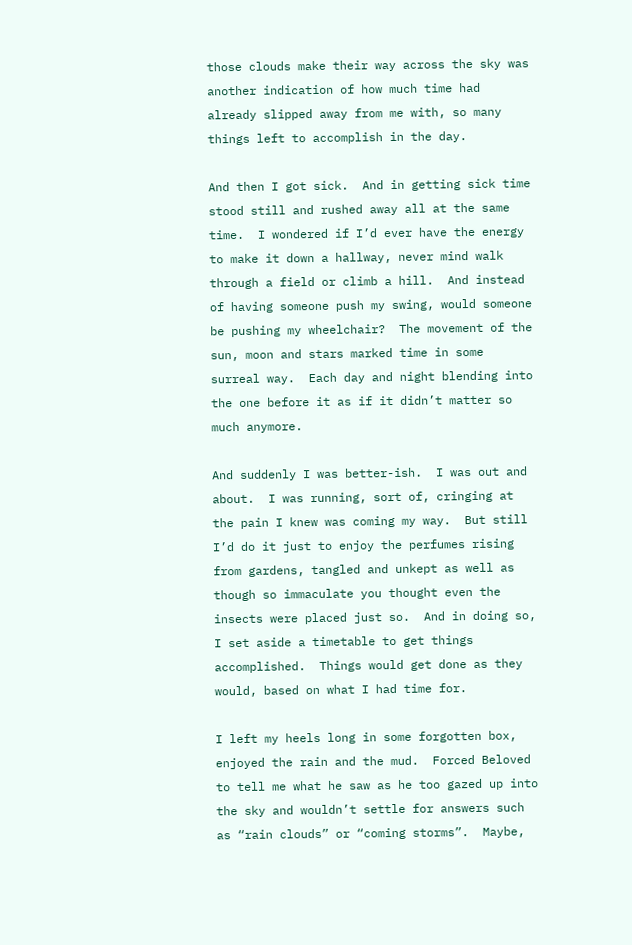those clouds make their way across the sky was another indication of how much time had already slipped away from me with, so many things left to accomplish in the day.

And then I got sick.  And in getting sick time stood still and rushed away all at the same time.  I wondered if I’d ever have the energy to make it down a hallway, never mind walk through a field or climb a hill.  And instead of having someone push my swing, would someone be pushing my wheelchair?  The movement of the sun, moon and stars marked time in some surreal way.  Each day and night blending into the one before it as if it didn’t matter so much anymore.

And suddenly I was better-ish.  I was out and about.  I was running, sort of, cringing at the pain I knew was coming my way.  But still I’d do it just to enjoy the perfumes rising from gardens, tangled and unkept as well as though so immaculate you thought even the insects were placed just so.  And in doing so, I set aside a timetable to get things accomplished.  Things would get done as they would, based on what I had time for.

I left my heels long in some forgotten box, enjoyed the rain and the mud.  Forced Beloved to tell me what he saw as he too gazed up into the sky and wouldn’t settle for answers such as “rain clouds” or “coming storms”.  Maybe,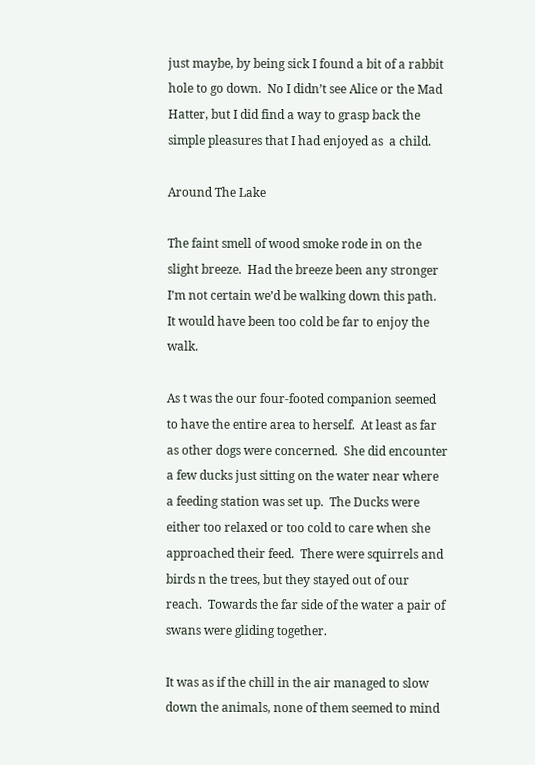just maybe, by being sick I found a bit of a rabbit hole to go down.  No I didn’t see Alice or the Mad Hatter, but I did find a way to grasp back the simple pleasures that I had enjoyed as  a child.

Around The Lake

The faint smell of wood smoke rode in on the slight breeze.  Had the breeze been any stronger I’m not certain we’d be walking down this path.  It would have been too cold be far to enjoy the walk.

As t was the our four-footed companion seemed to have the entire area to herself.  At least as far as other dogs were concerned.  She did encounter a few ducks just sitting on the water near where a feeding station was set up.  The Ducks were either too relaxed or too cold to care when she approached their feed.  There were squirrels and birds n the trees, but they stayed out of our reach.  Towards the far side of the water a pair of swans were gliding together.

It was as if the chill in the air managed to slow down the animals, none of them seemed to mind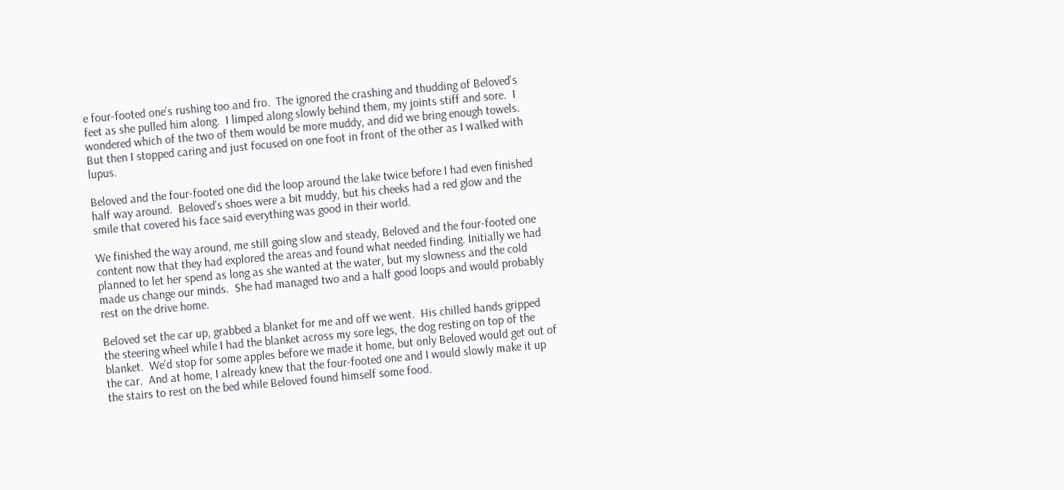e four-footed one’s rushing too and fro.  The ignored the crashing and thudding of Beloved’s feet as she pulled him along.  I limped along slowly behind them, my joints stiff and sore.  I wondered which of the two of them would be more muddy, and did we bring enough towels.  But then I stopped caring and just focused on one foot in front of the other as I walked with lupus.

Beloved and the four-footed one did the loop around the lake twice before I had even finished half way around.  Beloved’s shoes were a bit muddy, but his cheeks had a red glow and the smile that covered his face said everything was good in their world.

We finished the way around, me still going slow and steady, Beloved and the four-footed one content now that they had explored the areas and found what needed finding. Initially we had planned to let her spend as long as she wanted at the water, but my slowness and the cold made us change our minds.  She had managed two and a half good loops and would probably rest on the drive home.

Beloved set the car up, grabbed a blanket for me and off we went.  His chilled hands gripped the steering wheel while I had the blanket across my sore legs, the dog resting on top of the blanket.  We’d stop for some apples before we made it home, but only Beloved would get out of the car.  And at home, I already knew that the four-footed one and I would slowly make it up the stairs to rest on the bed while Beloved found himself some food.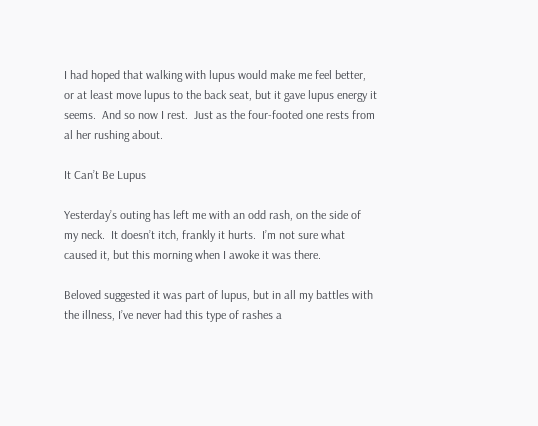I had hoped that walking with lupus would make me feel better, or at least move lupus to the back seat, but it gave lupus energy it seems.  And so now I rest.  Just as the four-footed one rests from al her rushing about.

It Can’t Be Lupus

Yesterday’s outing has left me with an odd rash, on the side of my neck.  It doesn’t itch, frankly it hurts.  I’m not sure what caused it, but this morning when I awoke it was there.

Beloved suggested it was part of lupus, but in all my battles with the illness, I’ve never had this type of rashes a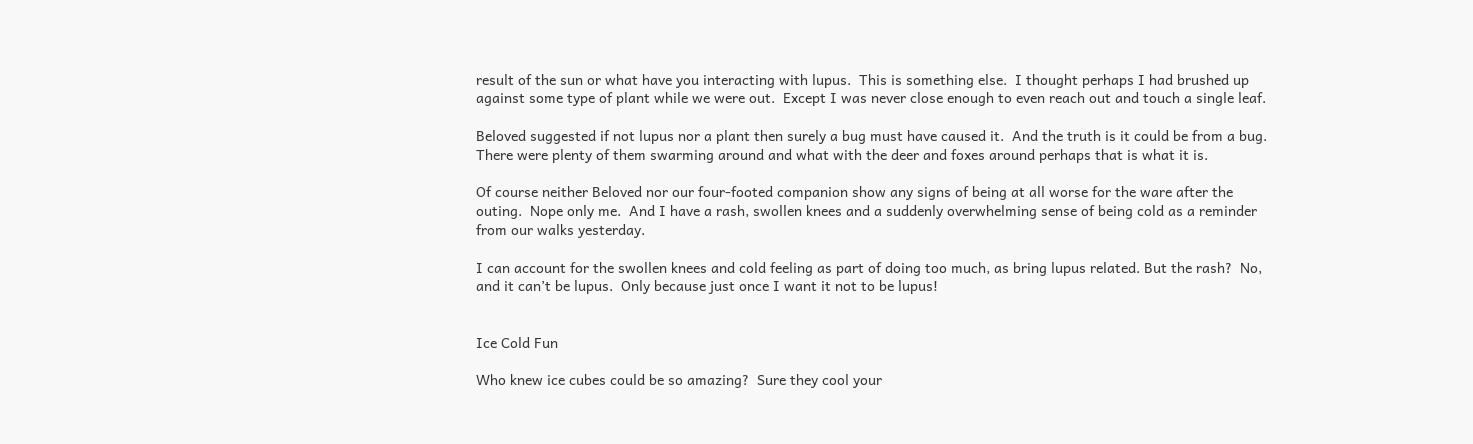result of the sun or what have you interacting with lupus.  This is something else.  I thought perhaps I had brushed up against some type of plant while we were out.  Except I was never close enough to even reach out and touch a single leaf.

Beloved suggested if not lupus nor a plant then surely a bug must have caused it.  And the truth is it could be from a bug.  There were plenty of them swarming around and what with the deer and foxes around perhaps that is what it is.

Of course neither Beloved nor our four-footed companion show any signs of being at all worse for the ware after the outing.  Nope only me.  And I have a rash, swollen knees and a suddenly overwhelming sense of being cold as a reminder from our walks yesterday.

I can account for the swollen knees and cold feeling as part of doing too much, as bring lupus related. But the rash?  No, and it can’t be lupus.  Only because just once I want it not to be lupus!


Ice Cold Fun

Who knew ice cubes could be so amazing?  Sure they cool your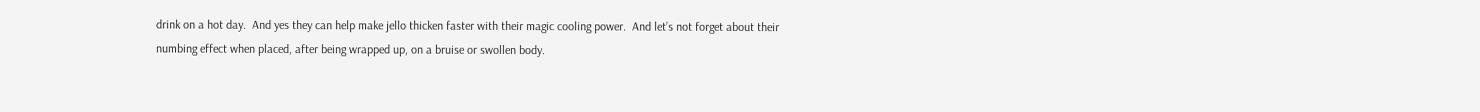drink on a hot day.  And yes they can help make jello thicken faster with their magic cooling power.  And let’s not forget about their numbing effect when placed, after being wrapped up, on a bruise or swollen body.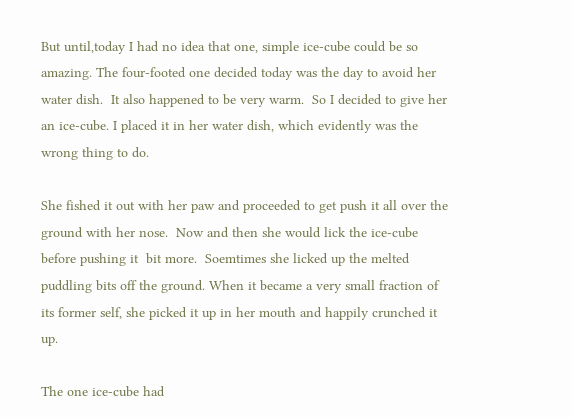But until,today I had no idea that one, simple ice-cube could be so amazing. The four-footed one decided today was the day to avoid her water dish.  It also happened to be very warm.  So I decided to give her an ice-cube. I placed it in her water dish, which evidently was the wrong thing to do.

She fished it out with her paw and proceeded to get push it all over the ground with her nose.  Now and then she would lick the ice-cube before pushing it  bit more.  Soemtimes she licked up the melted puddling bits off the ground. When it became a very small fraction of its former self, she picked it up in her mouth and happily crunched it up.

The one ice-cube had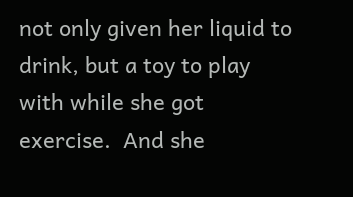not only given her liquid to drink, but a toy to play with while she got exercise.  And she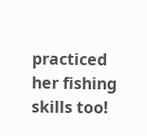practiced her fishing skills too!